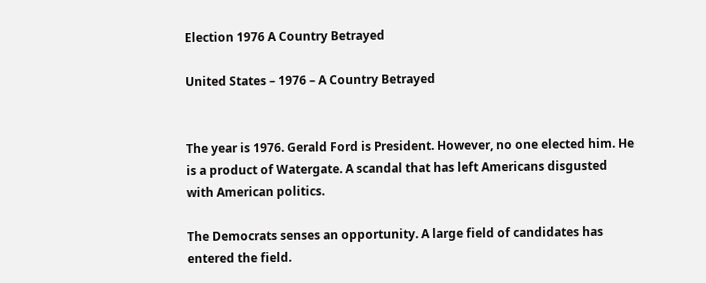Election 1976 A Country Betrayed

United States – 1976 – A Country Betrayed


The year is 1976. Gerald Ford is President. However, no one elected him. He is a product of Watergate. A scandal that has left Americans disgusted with American politics.

The Democrats senses an opportunity. A large field of candidates has entered the field.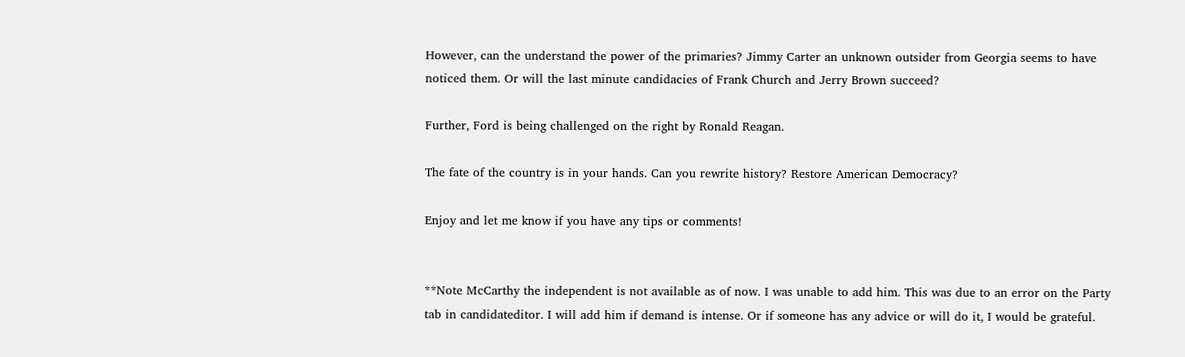However, can the understand the power of the primaries? Jimmy Carter an unknown outsider from Georgia seems to have noticed them. Or will the last minute candidacies of Frank Church and Jerry Brown succeed?

Further, Ford is being challenged on the right by Ronald Reagan.

The fate of the country is in your hands. Can you rewrite history? Restore American Democracy?

Enjoy and let me know if you have any tips or comments!


**Note McCarthy the independent is not available as of now. I was unable to add him. This was due to an error on the Party tab in candidateditor. I will add him if demand is intense. Or if someone has any advice or will do it, I would be grateful.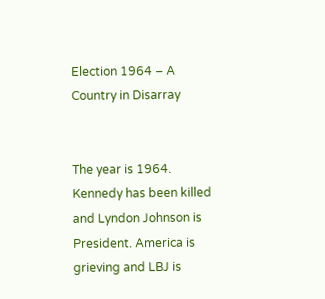Election 1964 – A Country in Disarray


The year is 1964. Kennedy has been killed and Lyndon Johnson is President. America is grieving and LBJ is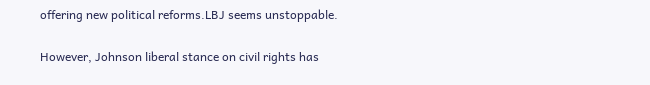offering new political reforms.LBJ seems unstoppable.

However, Johnson liberal stance on civil rights has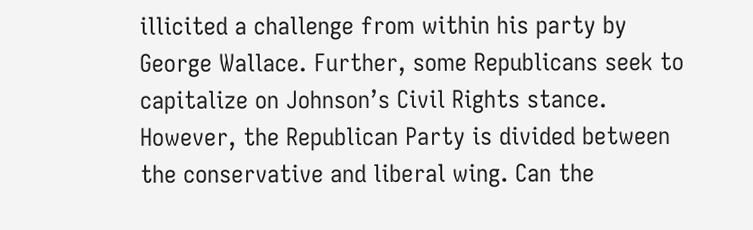illicited a challenge from within his party by George Wallace. Further, some Republicans seek to capitalize on Johnson’s Civil Rights stance. However, the Republican Party is divided between the conservative and liberal wing. Can the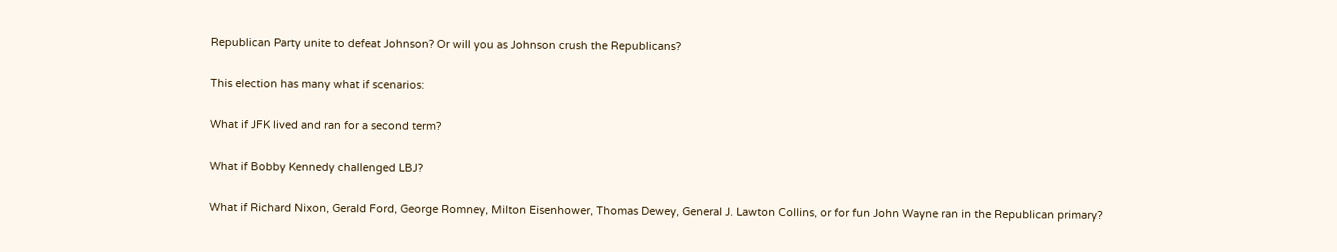Republican Party unite to defeat Johnson? Or will you as Johnson crush the Republicans?

This election has many what if scenarios:

What if JFK lived and ran for a second term?

What if Bobby Kennedy challenged LBJ?

What if Richard Nixon, Gerald Ford, George Romney, Milton Eisenhower, Thomas Dewey, General J. Lawton Collins, or for fun John Wayne ran in the Republican primary?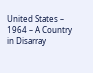United States – 1964 – A Country in Disarray